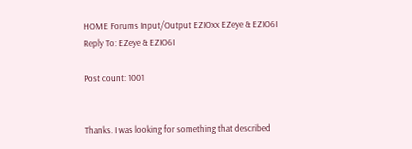HOME Forums Input/Output EZIOxx EZeye & EZIO6I Reply To: EZeye & EZIO6I

Post count: 1001


Thanks. I was looking for something that described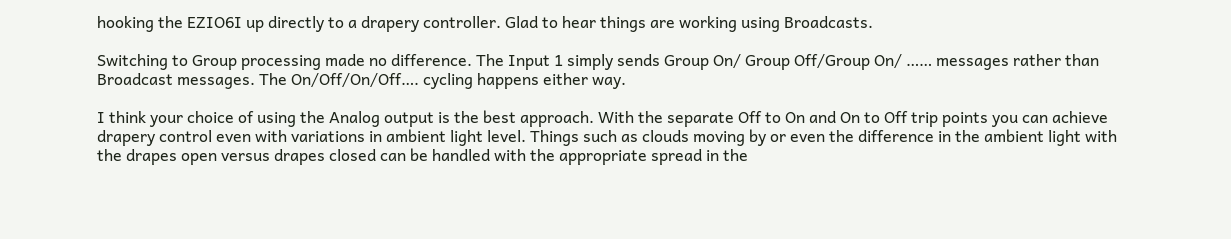hooking the EZIO6I up directly to a drapery controller. Glad to hear things are working using Broadcasts.

Switching to Group processing made no difference. The Input 1 simply sends Group On/ Group Off/Group On/ …… messages rather than Broadcast messages. The On/Off/On/Off…. cycling happens either way.

I think your choice of using the Analog output is the best approach. With the separate Off to On and On to Off trip points you can achieve drapery control even with variations in ambient light level. Things such as clouds moving by or even the difference in the ambient light with the drapes open versus drapes closed can be handled with the appropriate spread in the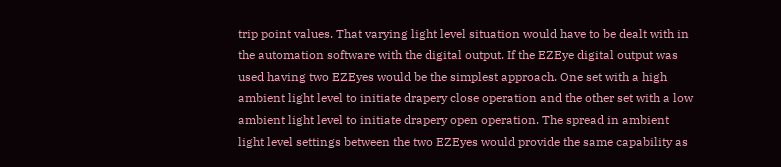trip point values. That varying light level situation would have to be dealt with in the automation software with the digital output. If the EZEye digital output was used having two EZEyes would be the simplest approach. One set with a high ambient light level to initiate drapery close operation and the other set with a low ambient light level to initiate drapery open operation. The spread in ambient light level settings between the two EZEyes would provide the same capability as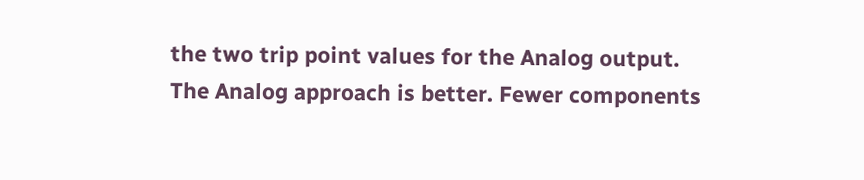the two trip point values for the Analog output. The Analog approach is better. Fewer components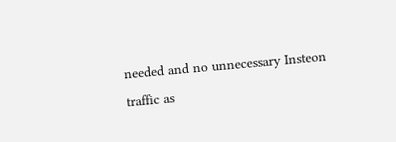needed and no unnecessary Insteon traffic as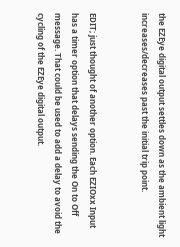the EZEye digital output settles down as the ambient light increases/decreases past the initial trip point.


EDIT; just thought of another option. Each EZIOxx Input has a timer option that delays sending the On to Off message. That could be used to add a delay to avoid the cycling of the EZEye digital output.